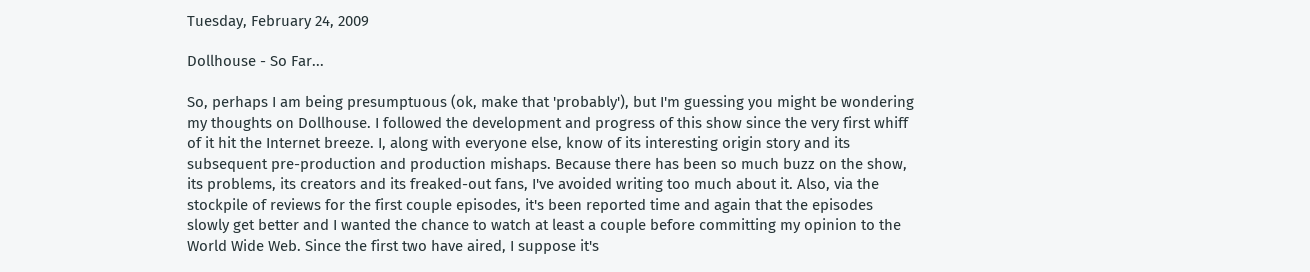Tuesday, February 24, 2009

Dollhouse - So Far...

So, perhaps I am being presumptuous (ok, make that 'probably'), but I'm guessing you might be wondering my thoughts on Dollhouse. I followed the development and progress of this show since the very first whiff of it hit the Internet breeze. I, along with everyone else, know of its interesting origin story and its subsequent pre-production and production mishaps. Because there has been so much buzz on the show, its problems, its creators and its freaked-out fans, I've avoided writing too much about it. Also, via the stockpile of reviews for the first couple episodes, it's been reported time and again that the episodes slowly get better and I wanted the chance to watch at least a couple before committing my opinion to the World Wide Web. Since the first two have aired, I suppose it's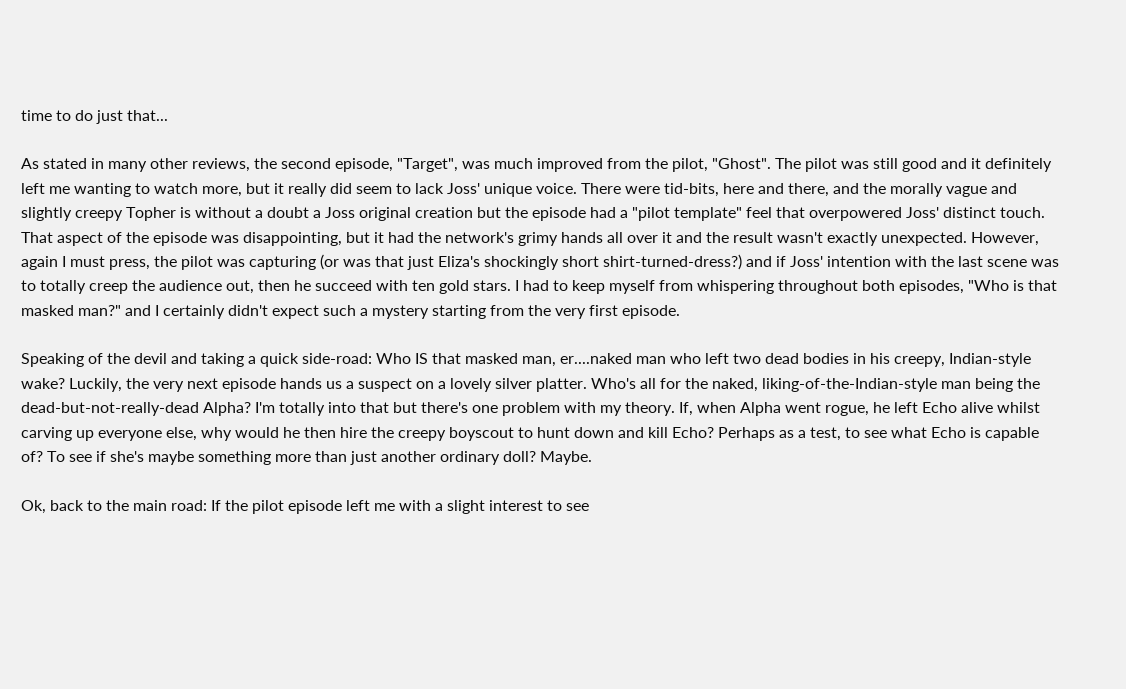time to do just that...

As stated in many other reviews, the second episode, "Target", was much improved from the pilot, "Ghost". The pilot was still good and it definitely left me wanting to watch more, but it really did seem to lack Joss' unique voice. There were tid-bits, here and there, and the morally vague and slightly creepy Topher is without a doubt a Joss original creation but the episode had a "pilot template" feel that overpowered Joss' distinct touch. That aspect of the episode was disappointing, but it had the network's grimy hands all over it and the result wasn't exactly unexpected. However, again I must press, the pilot was capturing (or was that just Eliza's shockingly short shirt-turned-dress?) and if Joss' intention with the last scene was to totally creep the audience out, then he succeed with ten gold stars. I had to keep myself from whispering throughout both episodes, "Who is that masked man?" and I certainly didn't expect such a mystery starting from the very first episode.

Speaking of the devil and taking a quick side-road: Who IS that masked man, er....naked man who left two dead bodies in his creepy, Indian-style wake? Luckily, the very next episode hands us a suspect on a lovely silver platter. Who's all for the naked, liking-of-the-Indian-style man being the dead-but-not-really-dead Alpha? I'm totally into that but there's one problem with my theory. If, when Alpha went rogue, he left Echo alive whilst carving up everyone else, why would he then hire the creepy boyscout to hunt down and kill Echo? Perhaps as a test, to see what Echo is capable of? To see if she's maybe something more than just another ordinary doll? Maybe.

Ok, back to the main road: If the pilot episode left me with a slight interest to see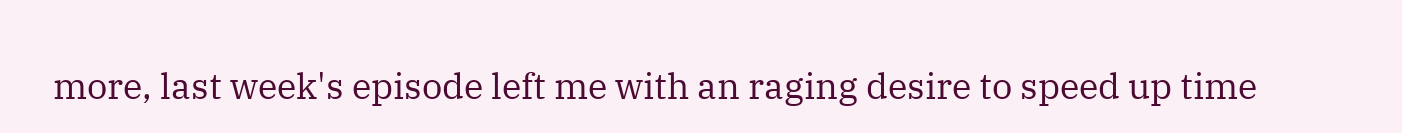more, last week's episode left me with an raging desire to speed up time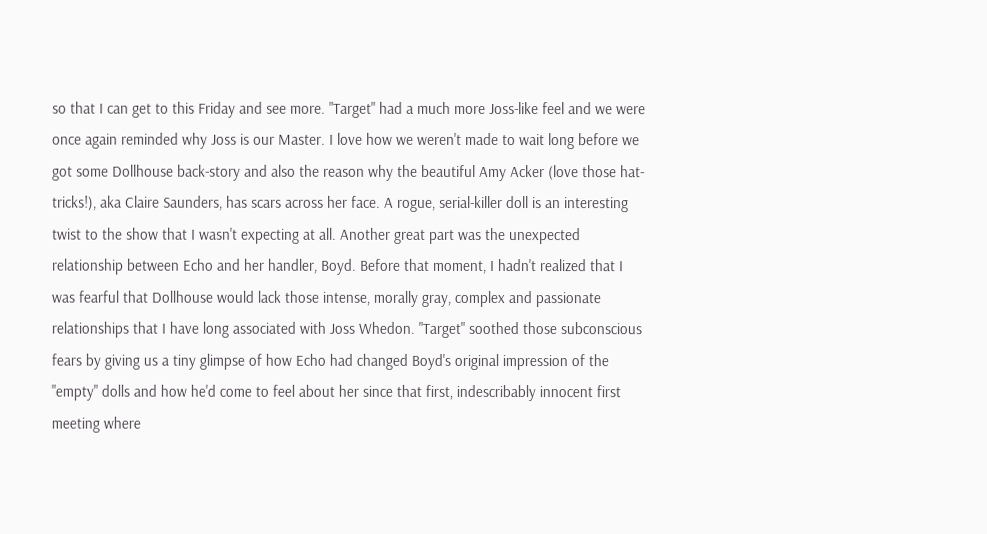so that I can get to this Friday and see more. "Target" had a much more Joss-like feel and we were once again reminded why Joss is our Master. I love how we weren't made to wait long before we got some Dollhouse back-story and also the reason why the beautiful Amy Acker (love those hat-tricks!), aka Claire Saunders, has scars across her face. A rogue, serial-killer doll is an interesting twist to the show that I wasn't expecting at all. Another great part was the unexpected relationship between Echo and her handler, Boyd. Before that moment, I hadn't realized that I was fearful that Dollhouse would lack those intense, morally gray, complex and passionate relationships that I have long associated with Joss Whedon. "Target" soothed those subconscious fears by giving us a tiny glimpse of how Echo had changed Boyd's original impression of the "empty" dolls and how he'd come to feel about her since that first, indescribably innocent first meeting where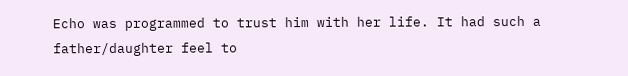Echo was programmed to trust him with her life. It had such a father/daughter feel to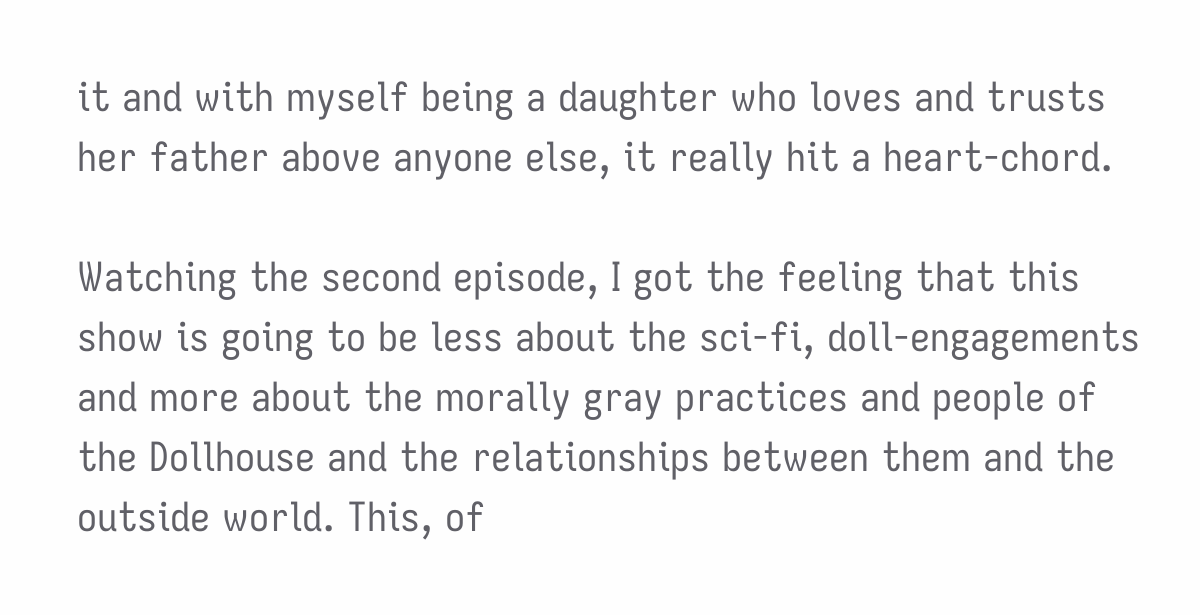it and with myself being a daughter who loves and trusts her father above anyone else, it really hit a heart-chord.

Watching the second episode, I got the feeling that this show is going to be less about the sci-fi, doll-engagements and more about the morally gray practices and people of the Dollhouse and the relationships between them and the outside world. This, of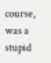course, was a stupid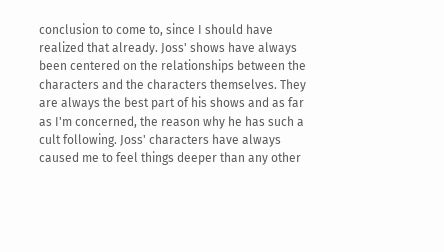conclusion to come to, since I should have realized that already. Joss' shows have always been centered on the relationships between the characters and the characters themselves. They are always the best part of his shows and as far as I'm concerned, the reason why he has such a cult following. Joss' characters have always caused me to feel things deeper than any other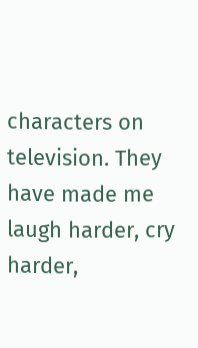characters on television. They have made me laugh harder, cry harder,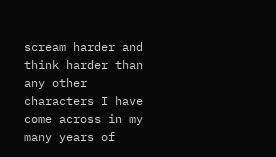scream harder and think harder than any other characters I have come across in my many years of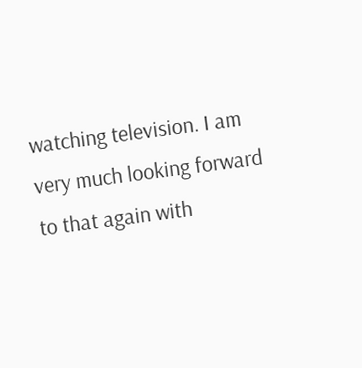watching television. I am very much looking forward to that again with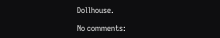Dollhouse.

No comments: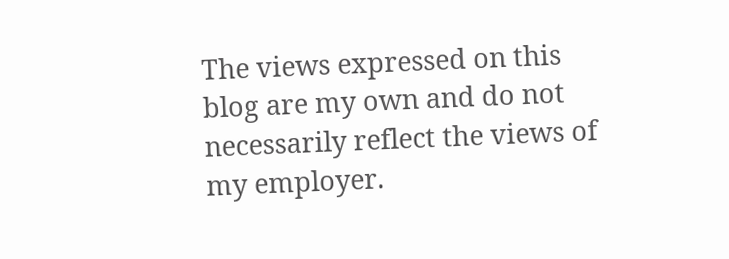The views expressed on this blog are my own and do not necessarily reflect the views of my employer.